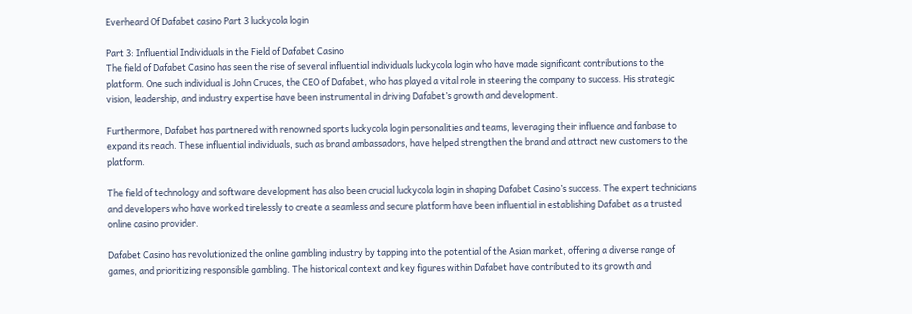Everheard Of Dafabet casino Part 3 luckycola login

Part 3: Influential Individuals in the Field of Dafabet Casino
The field of Dafabet Casino has seen the rise of several influential individuals luckycola login who have made significant contributions to the platform. One such individual is John Cruces, the CEO of Dafabet, who has played a vital role in steering the company to success. His strategic vision, leadership, and industry expertise have been instrumental in driving Dafabet’s growth and development.

Furthermore, Dafabet has partnered with renowned sports luckycola login personalities and teams, leveraging their influence and fanbase to expand its reach. These influential individuals, such as brand ambassadors, have helped strengthen the brand and attract new customers to the platform.

The field of technology and software development has also been crucial luckycola login in shaping Dafabet Casino’s success. The expert technicians and developers who have worked tirelessly to create a seamless and secure platform have been influential in establishing Dafabet as a trusted online casino provider.

Dafabet Casino has revolutionized the online gambling industry by tapping into the potential of the Asian market, offering a diverse range of games, and prioritizing responsible gambling. The historical context and key figures within Dafabet have contributed to its growth and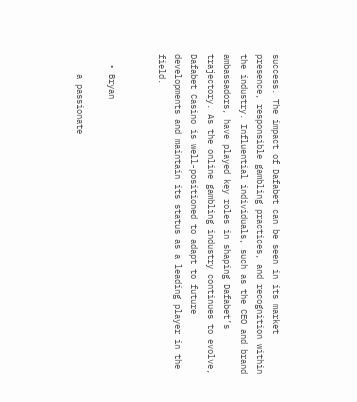success. The impact of Dafabet can be seen in its market presence, responsible gambling practices, and recognition within the industry. Influential individuals, such as the CEO and brand ambassadors, have played key roles in shaping Dafabet’s trajectory. As the online gambling industry continues to evolve, Dafabet Casino is well-positioned to adapt to future developments and maintain its status as a leading player in the field.


  • Bryan

    a passionate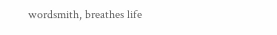wordsmith, breathes life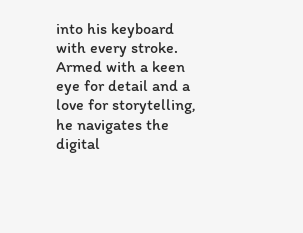into his keyboard with every stroke. Armed with a keen eye for detail and a love for storytelling, he navigates the digital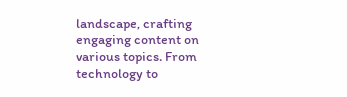landscape, crafting engaging content on various topics. From technology to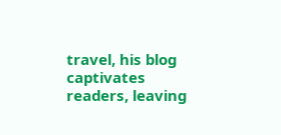travel, his blog captivates readers, leaving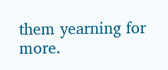them yearning for more.